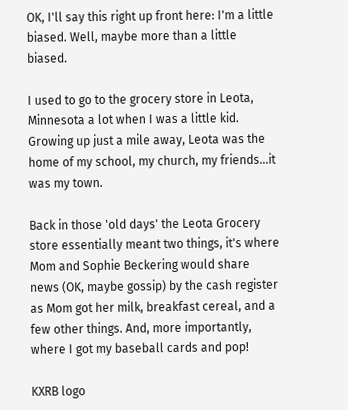OK, I'll say this right up front here: I'm a little biased. Well, maybe more than a little biased.

I used to go to the grocery store in Leota, Minnesota a lot when I was a little kid. Growing up just a mile away, Leota was the home of my school, my church, my friends...it was my town.

Back in those 'old days' the Leota Grocery store essentially meant two things, it's where Mom and Sophie Beckering would share news (OK, maybe gossip) by the cash register as Mom got her milk, breakfast cereal, and a few other things. And, more importantly, where I got my baseball cards and pop!

KXRB logo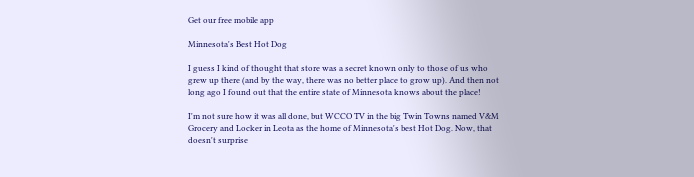Get our free mobile app

Minnesota's Best Hot Dog

I guess I kind of thought that store was a secret known only to those of us who grew up there (and by the way, there was no better place to grow up). And then not long ago I found out that the entire state of Minnesota knows about the place!

I'm not sure how it was all done, but WCCO TV in the big Twin Towns named V&M Grocery and Locker in Leota as the home of Minnesota's best Hot Dog. Now, that doesn't surprise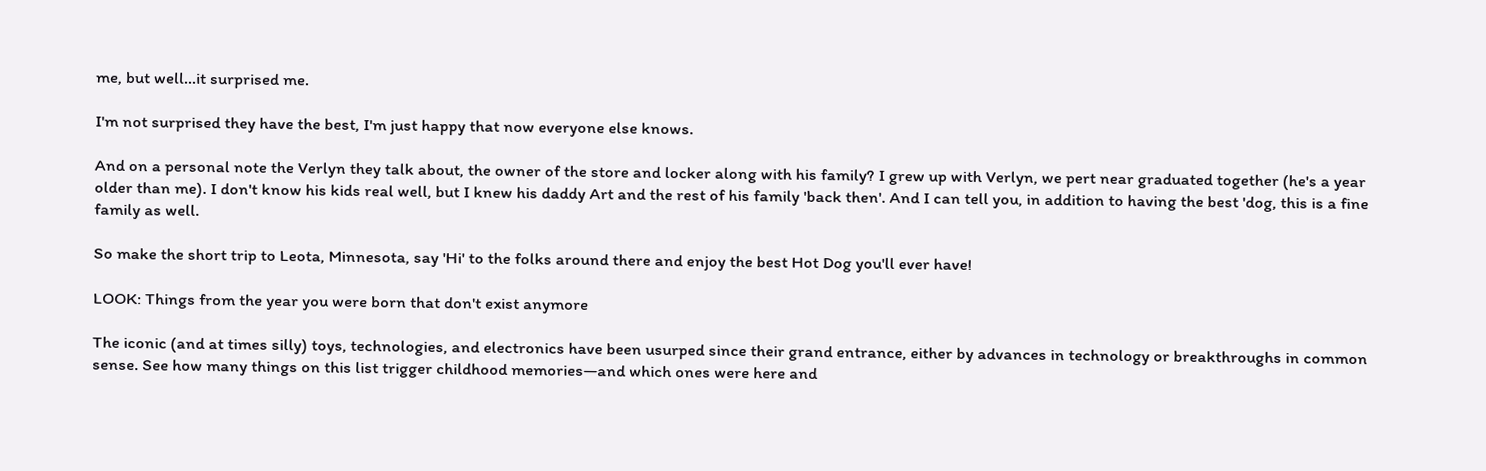me, but well...it surprised me.

I'm not surprised they have the best, I'm just happy that now everyone else knows.

And on a personal note the Verlyn they talk about, the owner of the store and locker along with his family? I grew up with Verlyn, we pert near graduated together (he's a year older than me). I don't know his kids real well, but I knew his daddy Art and the rest of his family 'back then'. And I can tell you, in addition to having the best 'dog, this is a fine family as well.

So make the short trip to Leota, Minnesota, say 'Hi' to the folks around there and enjoy the best Hot Dog you'll ever have!

LOOK: Things from the year you were born that don't exist anymore

The iconic (and at times silly) toys, technologies, and electronics have been usurped since their grand entrance, either by advances in technology or breakthroughs in common sense. See how many things on this list trigger childhood memories—and which ones were here and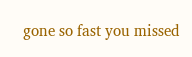gone so fast you missed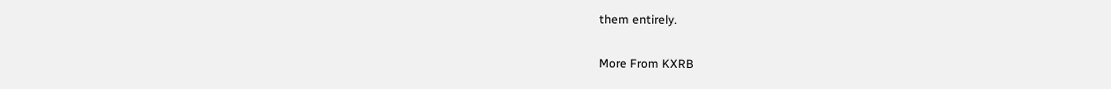them entirely.

More From KXRB